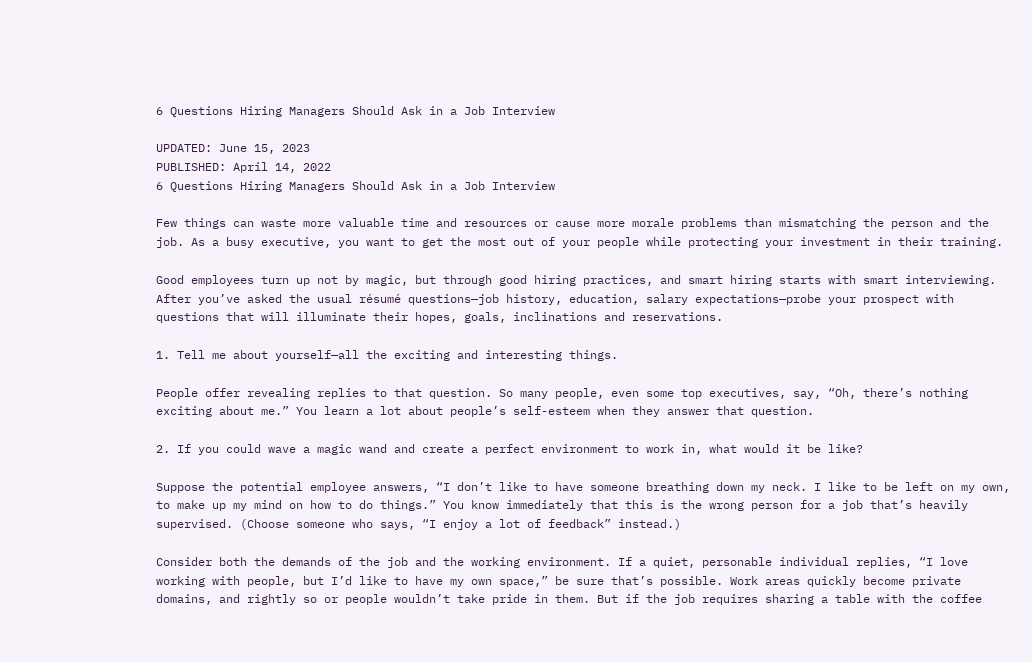6 Questions Hiring Managers Should Ask in a Job Interview

UPDATED: June 15, 2023
PUBLISHED: April 14, 2022
6 Questions Hiring Managers Should Ask in a Job Interview

Few things can waste more valuable time and resources or cause more morale problems than mismatching the person and the job. As a busy executive, you want to get the most out of your people while protecting your investment in their training.

Good employees turn up not by magic, but through good hiring practices, and smart hiring starts with smart interviewing. After you’ve asked the usual résumé questions—job history, education, salary expectations—probe your prospect with questions that will illuminate their hopes, goals, inclinations and reservations.

1. Tell me about yourself—all the exciting and interesting things.

People offer revealing replies to that question. So many people, even some top executives, say, “Oh, there’s nothing exciting about me.” You learn a lot about people’s self-esteem when they answer that question.

2. If you could wave a magic wand and create a perfect environment to work in, what would it be like?

Suppose the potential employee answers, “I don’t like to have someone breathing down my neck. I like to be left on my own, to make up my mind on how to do things.” You know immediately that this is the wrong person for a job that’s heavily supervised. (Choose someone who says, “I enjoy a lot of feedback” instead.)

Consider both the demands of the job and the working environment. If a quiet, personable individual replies, “I love working with people, but I’d like to have my own space,” be sure that’s possible. Work areas quickly become private domains, and rightly so or people wouldn’t take pride in them. But if the job requires sharing a table with the coffee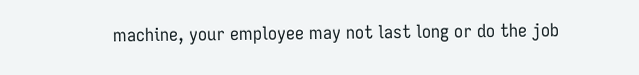machine, your employee may not last long or do the job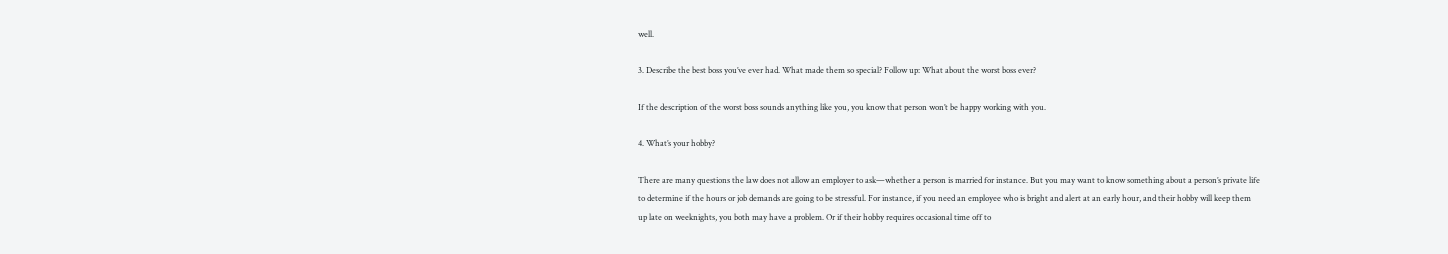well.

3. Describe the best boss you’ve ever had. What made them so special? Follow up: What about the worst boss ever?

If the description of the worst boss sounds anything like you, you know that person won’t be happy working with you.

4. What’s your hobby?

There are many questions the law does not allow an employer to ask—whether a person is married for instance. But you may want to know something about a person’s private life to determine if the hours or job demands are going to be stressful. For instance, if you need an employee who is bright and alert at an early hour, and their hobby will keep them up late on weeknights, you both may have a problem. Or if their hobby requires occasional time off to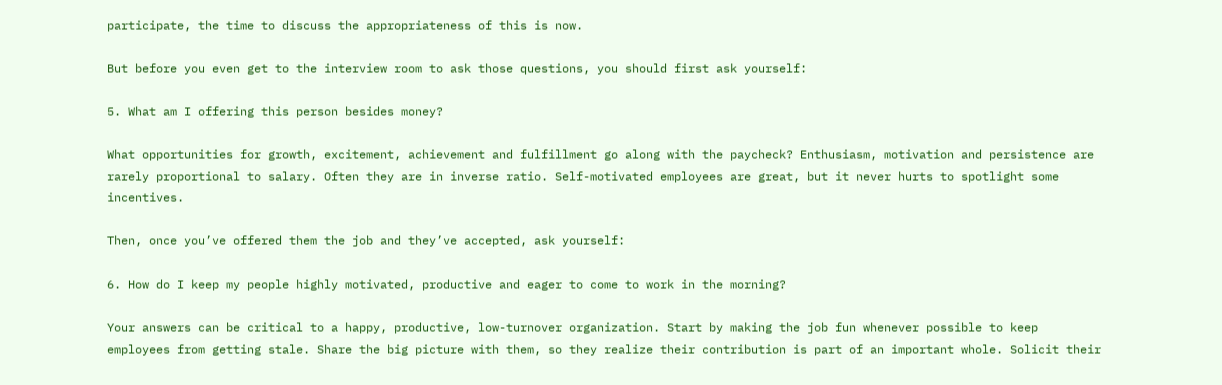participate, the time to discuss the appropriateness of this is now.

But before you even get to the interview room to ask those questions, you should first ask yourself:

5. What am I offering this person besides money?

What opportunities for growth, excitement, achievement and fulfillment go along with the paycheck? Enthusiasm, motivation and persistence are rarely proportional to salary. Often they are in inverse ratio. Self-motivated employees are great, but it never hurts to spotlight some incentives.

Then, once you’ve offered them the job and they’ve accepted, ask yourself:

6. How do I keep my people highly motivated, productive and eager to come to work in the morning?

Your answers can be critical to a happy, productive, low-turnover organization. Start by making the job fun whenever possible to keep employees from getting stale. Share the big picture with them, so they realize their contribution is part of an important whole. Solicit their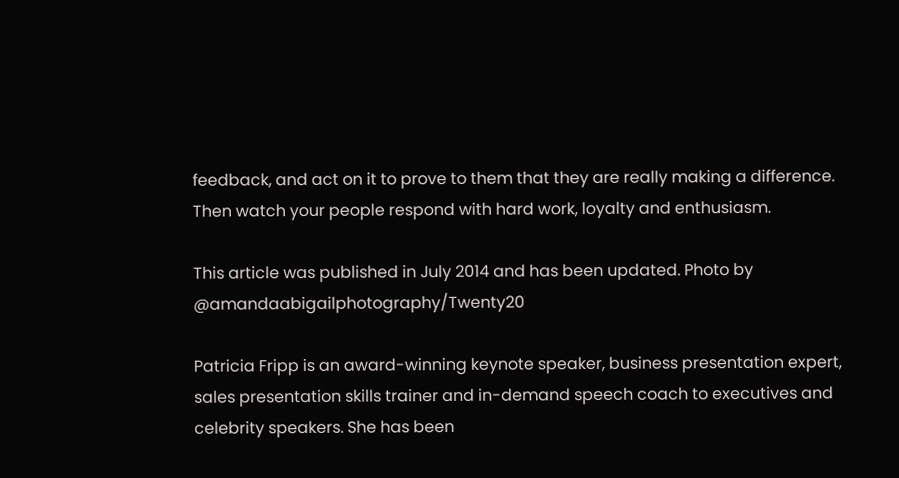feedback, and act on it to prove to them that they are really making a difference. Then watch your people respond with hard work, loyalty and enthusiasm.

This article was published in July 2014 and has been updated. Photo by @amandaabigailphotography/Twenty20

Patricia Fripp is an award-winning keynote speaker, business presentation expert, sales presentation skills trainer and in-demand speech coach to executives and celebrity speakers. She has been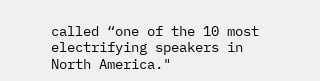called “one of the 10 most electrifying speakers in North America."